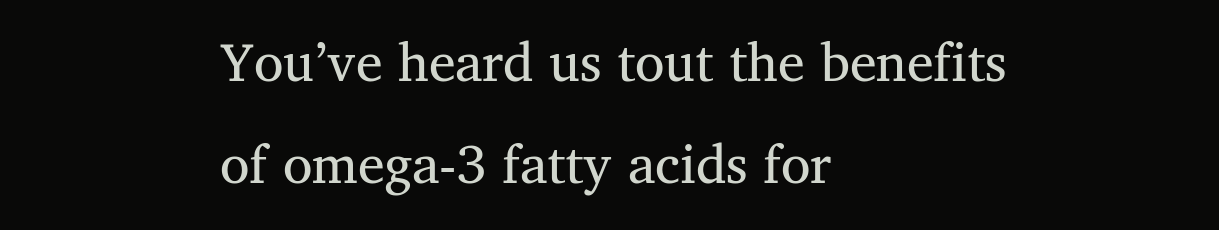You’ve heard us tout the benefits of omega-3 fatty acids for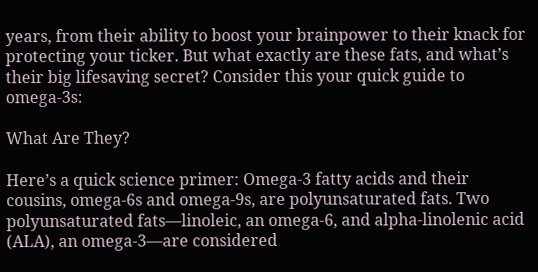years, from their ability to boost your brainpower to their knack for protecting your ticker. But what exactly are these fats, and what’s their big lifesaving secret? Consider this your quick guide to omega-3s:

What Are They?

Here’s a quick science primer: Omega-3 fatty acids and their cousins, omega-6s and omega-9s, are polyunsaturated fats. Two polyunsaturated fats—linoleic, an omega-6, and alpha-linolenic acid (ALA), an omega-3—are considered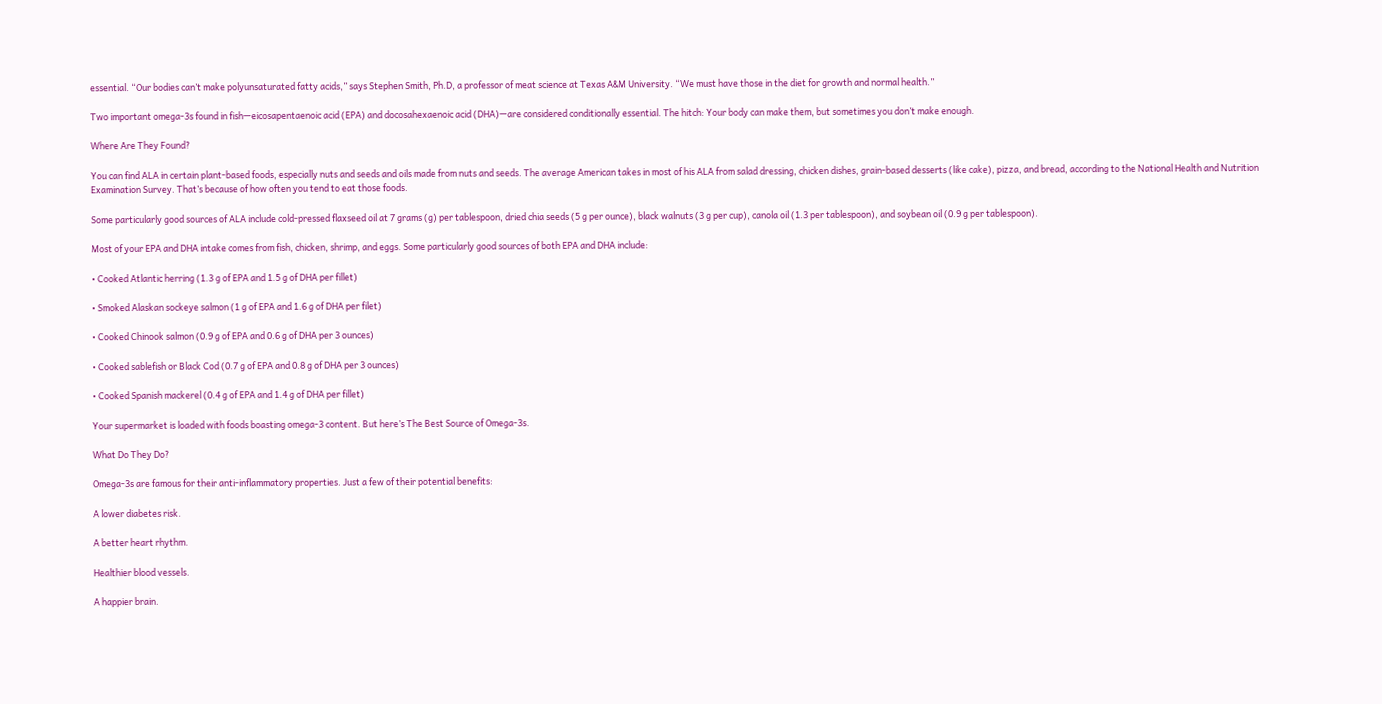essential. “Our bodies can’t make polyunsaturated fatty acids,” says Stephen Smith, Ph.D, a professor of meat science at Texas A&M University. “We must have those in the diet for growth and normal health.”

Two important omega-3s found in fish—eicosapentaenoic acid (EPA) and docosahexaenoic acid (DHA)—are considered conditionally essential. The hitch: Your body can make them, but sometimes you don’t make enough.

Where Are They Found?

You can find ALA in certain plant-based foods, especially nuts and seeds and oils made from nuts and seeds. The average American takes in most of his ALA from salad dressing, chicken dishes, grain-based desserts (like cake), pizza, and bread, according to the National Health and Nutrition Examination Survey. That’s because of how often you tend to eat those foods.

Some particularly good sources of ALA include cold-pressed flaxseed oil at 7 grams (g) per tablespoon, dried chia seeds (5 g per ounce), black walnuts (3 g per cup), canola oil (1.3 per tablespoon), and soybean oil (0.9 g per tablespoon).

Most of your EPA and DHA intake comes from fish, chicken, shrimp, and eggs. Some particularly good sources of both EPA and DHA include:

• Cooked Atlantic herring (1.3 g of EPA and 1.5 g of DHA per fillet)

• Smoked Alaskan sockeye salmon (1 g of EPA and 1.6 g of DHA per filet)

• Cooked Chinook salmon (0.9 g of EPA and 0.6 g of DHA per 3 ounces)

• Cooked sablefish or Black Cod (0.7 g of EPA and 0.8 g of DHA per 3 ounces)

• Cooked Spanish mackerel (0.4 g of EPA and 1.4 g of DHA per fillet)

Your supermarket is loaded with foods boasting omega-3 content. But here’s The Best Source of Omega-3s.

What Do They Do?

Omega-3s are famous for their anti-inflammatory properties. Just a few of their potential benefits:

A lower diabetes risk.

A better heart rhythm.

Healthier blood vessels.

A happier brain.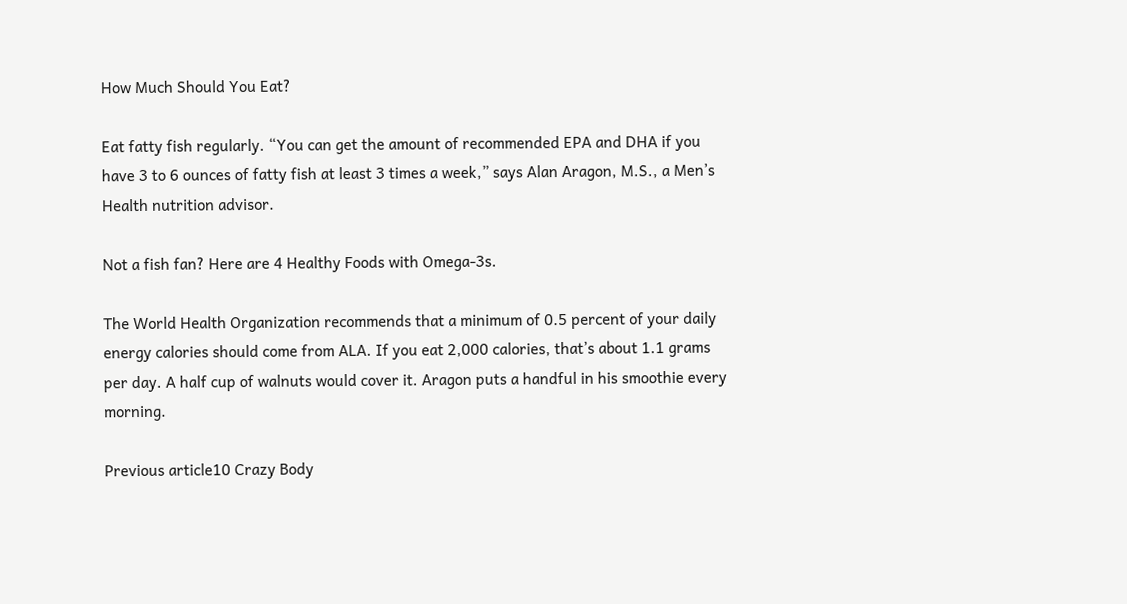How Much Should You Eat?

Eat fatty fish regularly. “You can get the amount of recommended EPA and DHA if you have 3 to 6 ounces of fatty fish at least 3 times a week,” says Alan Aragon, M.S., a Men’s Health nutrition advisor.

Not a fish fan? Here are 4 Healthy Foods with Omega-3s.

The World Health Organization recommends that a minimum of 0.5 percent of your daily energy calories should come from ALA. If you eat 2,000 calories, that’s about 1.1 grams per day. A half cup of walnuts would cover it. Aragon puts a handful in his smoothie every morning.

Previous article10 Crazy Body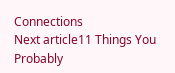Connections
Next article11 Things You Probably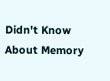Didn't Know About Memory